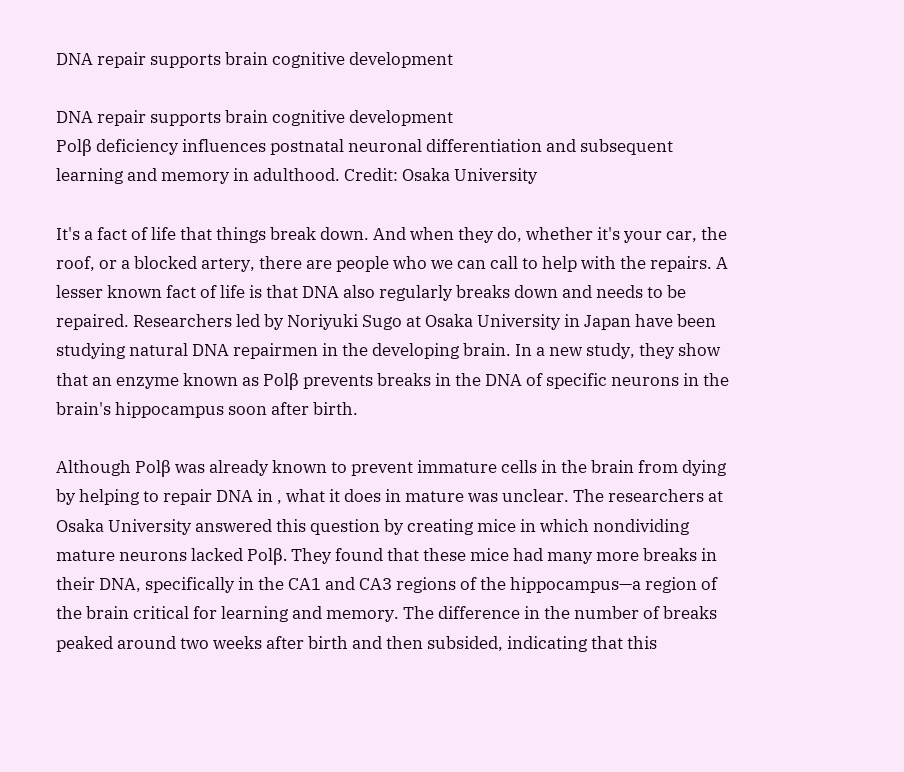DNA repair supports brain cognitive development

DNA repair supports brain cognitive development
Polβ deficiency influences postnatal neuronal differentiation and subsequent learning and memory in adulthood. Credit: Osaka University

It's a fact of life that things break down. And when they do, whether it's your car, the roof, or a blocked artery, there are people who we can call to help with the repairs. A lesser known fact of life is that DNA also regularly breaks down and needs to be repaired. Researchers led by Noriyuki Sugo at Osaka University in Japan have been studying natural DNA repairmen in the developing brain. In a new study, they show that an enzyme known as Polβ prevents breaks in the DNA of specific neurons in the brain's hippocampus soon after birth.

Although Polβ was already known to prevent immature cells in the brain from dying by helping to repair DNA in , what it does in mature was unclear. The researchers at Osaka University answered this question by creating mice in which nondividing mature neurons lacked Polβ. They found that these mice had many more breaks in their DNA, specifically in the CA1 and CA3 regions of the hippocampus—a region of the brain critical for learning and memory. The difference in the number of breaks peaked around two weeks after birth and then subsided, indicating that this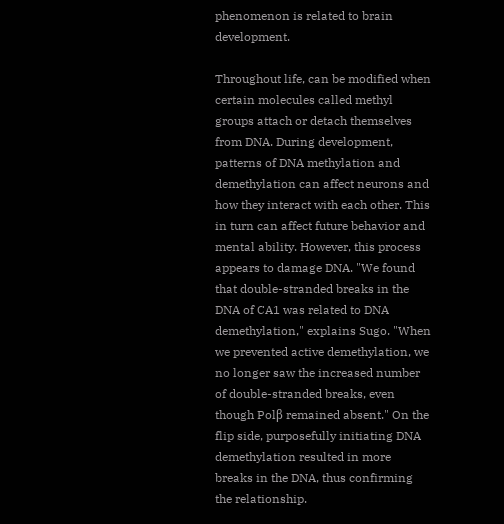phenomenon is related to brain development.

Throughout life, can be modified when certain molecules called methyl groups attach or detach themselves from DNA. During development, patterns of DNA methylation and demethylation can affect neurons and how they interact with each other. This in turn can affect future behavior and mental ability. However, this process appears to damage DNA. "We found that double-stranded breaks in the DNA of CA1 was related to DNA demethylation," explains Sugo. "When we prevented active demethylation, we no longer saw the increased number of double-stranded breaks, even though Polβ remained absent." On the flip side, purposefully initiating DNA demethylation resulted in more breaks in the DNA, thus confirming the relationship.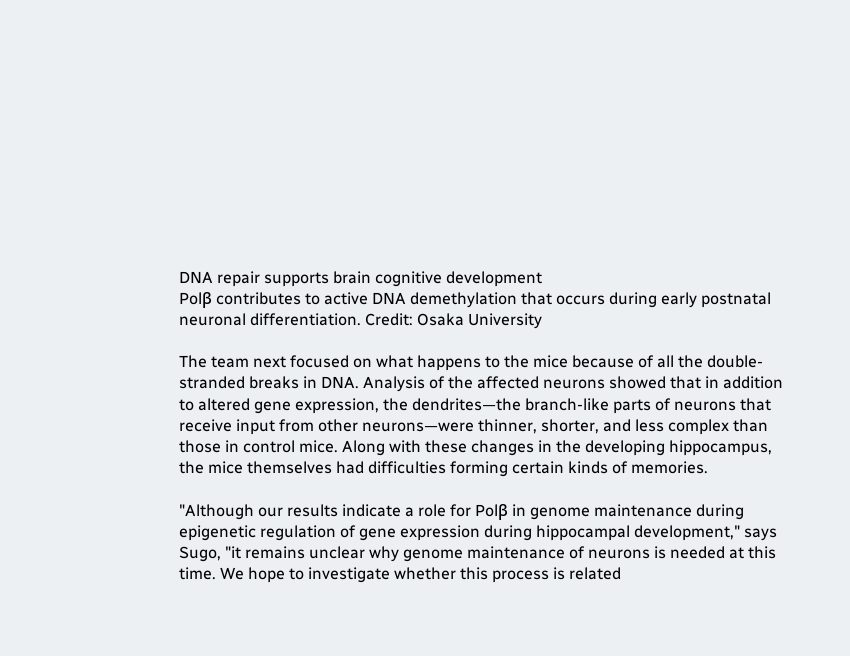DNA repair supports brain cognitive development
Polβ contributes to active DNA demethylation that occurs during early postnatal neuronal differentiation. Credit: Osaka University

The team next focused on what happens to the mice because of all the double-stranded breaks in DNA. Analysis of the affected neurons showed that in addition to altered gene expression, the dendrites—the branch-like parts of neurons that receive input from other neurons—were thinner, shorter, and less complex than those in control mice. Along with these changes in the developing hippocampus, the mice themselves had difficulties forming certain kinds of memories.

"Although our results indicate a role for Polβ in genome maintenance during epigenetic regulation of gene expression during hippocampal development," says Sugo, "it remains unclear why genome maintenance of neurons is needed at this time. We hope to investigate whether this process is related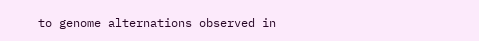to genome alternations observed in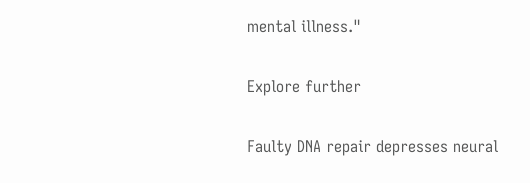mental illness."

Explore further

Faulty DNA repair depresses neural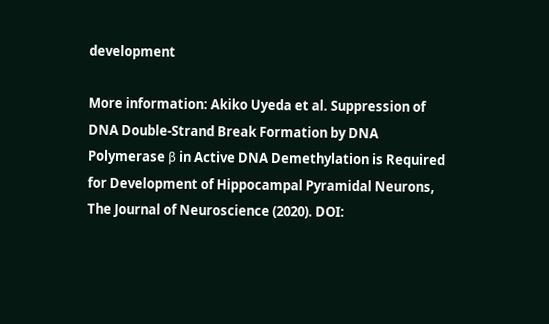development

More information: Akiko Uyeda et al. Suppression of DNA Double-Strand Break Formation by DNA Polymerase β in Active DNA Demethylation is Required for Development of Hippocampal Pyramidal Neurons, The Journal of Neuroscience (2020). DOI: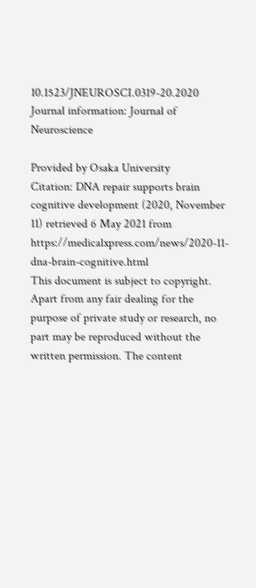10.1523/JNEUROSCI.0319-20.2020
Journal information: Journal of Neuroscience

Provided by Osaka University
Citation: DNA repair supports brain cognitive development (2020, November 11) retrieved 6 May 2021 from https://medicalxpress.com/news/2020-11-dna-brain-cognitive.html
This document is subject to copyright. Apart from any fair dealing for the purpose of private study or research, no part may be reproduced without the written permission. The content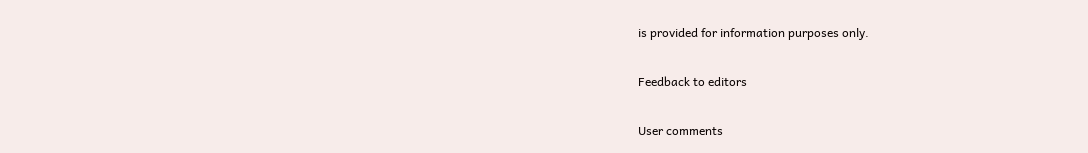is provided for information purposes only.

Feedback to editors

User comments